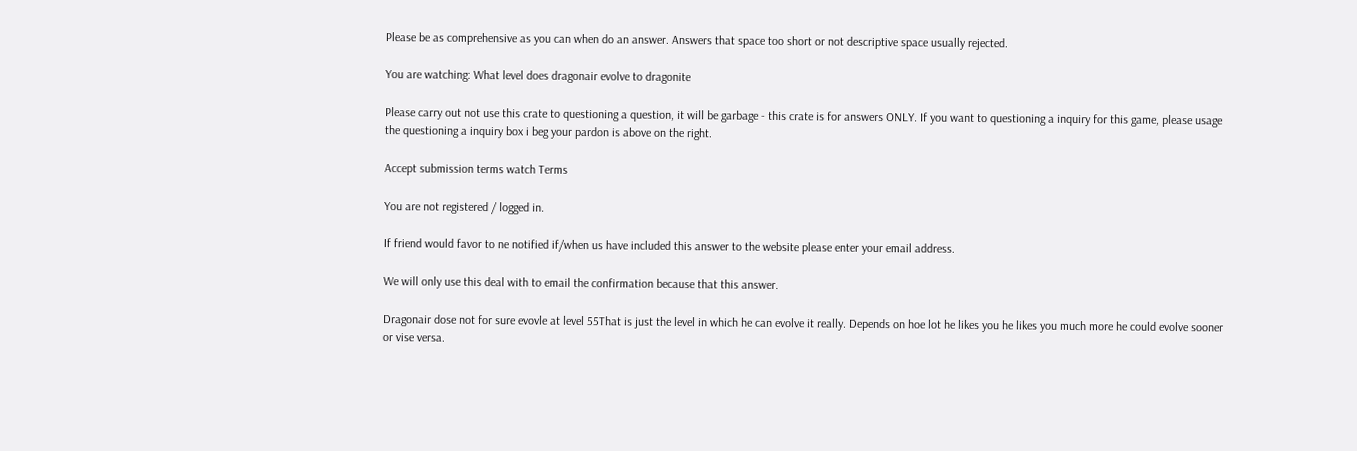Please be as comprehensive as you can when do an answer. Answers that space too short or not descriptive space usually rejected.

You are watching: What level does dragonair evolve to dragonite

Please carry out not use this crate to questioning a question, it will be garbage - this crate is for answers ONLY. If you want to questioning a inquiry for this game, please usage the questioning a inquiry box i beg your pardon is above on the right.

Accept submission terms watch Terms

You are not registered / logged in.

If friend would favor to ne notified if/when us have included this answer to the website please enter your email address.

We will only use this deal with to email the confirmation because that this answer.

Dragonair dose not for sure evovle at level 55That is just the level in which he can evolve it really. Depends on hoe lot he likes you he likes you much more he could evolve sooner or vise versa.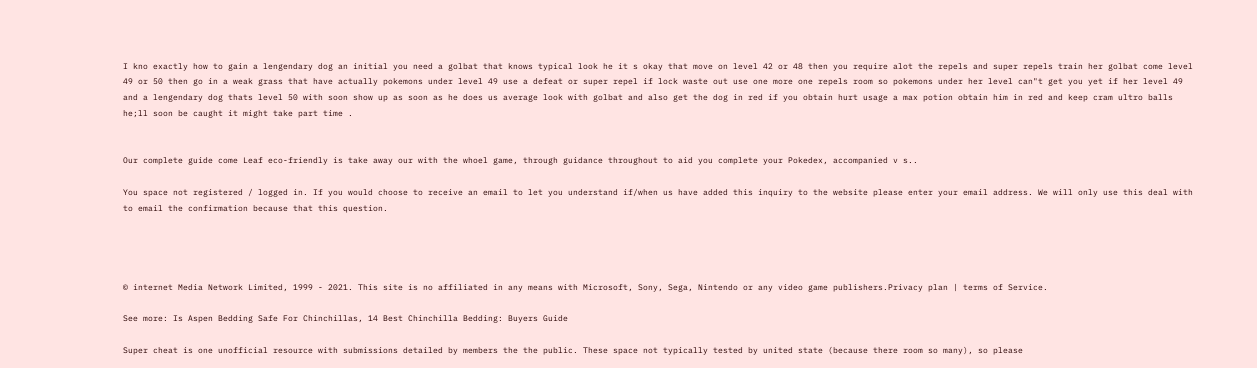I kno exactly how to gain a lengendary dog an initial you need a golbat that knows typical look he it s okay that move on level 42 or 48 then you require alot the repels and super repels train her golbat come level 49 or 50 then go in a weak grass that have actually pokemons under level 49 use a defeat or super repel if lock waste out use one more one repels room so pokemons under her level can"t get you yet if her level 49 and a lengendary dog thats level 50 with soon show up as soon as he does us average look with golbat and also get the dog in red if you obtain hurt usage a max potion obtain him in red and keep cram ultro balls he;ll soon be caught it might take part time .


Our complete guide come Leaf eco-friendly is take away our with the whoel game, through guidance throughout to aid you complete your Pokedex, accompanied v s..

You space not registered / logged in. If you would choose to receive an email to let you understand if/when us have added this inquiry to the website please enter your email address. We will only use this deal with to email the confirmation because that this question.




© internet Media Network Limited, 1999 - 2021. This site is no affiliated in any means with Microsoft, Sony, Sega, Nintendo or any video game publishers.Privacy plan | terms of Service.

See more: Is Aspen Bedding Safe For Chinchillas, 14 Best Chinchilla Bedding: Buyers Guide

Super cheat is one unofficial resource with submissions detailed by members the the public. These space not typically tested by united state (because there room so many), so please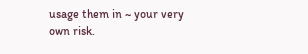usage them in ~ your very own risk.